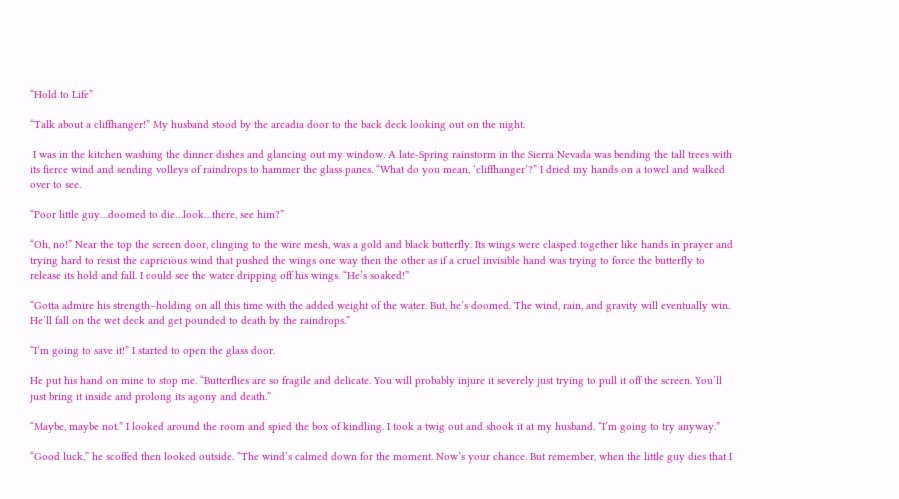“Hold to Life”

“Talk about a cliffhanger!” My husband stood by the arcadia door to the back deck looking out on the night.

 I was in the kitchen washing the dinner dishes and glancing out my window. A late-Spring rainstorm in the Sierra Nevada was bending the tall trees with its fierce wind and sending volleys of raindrops to hammer the glass panes. “What do you mean, ‘cliffhanger’?” I dried my hands on a towel and walked over to see.

“Poor little guy…doomed to die…look…there, see him?”

“Oh, no!” Near the top the screen door, clinging to the wire mesh, was a gold and black butterfly. Its wings were clasped together like hands in prayer and trying hard to resist the capricious wind that pushed the wings one way then the other as if a cruel invisible hand was trying to force the butterfly to release its hold and fall. I could see the water dripping off his wings. “He’s soaked!”

“Gotta admire his strength–holding on all this time with the added weight of the water. But, he’s doomed. The wind, rain, and gravity will eventually win. He’ll fall on the wet deck and get pounded to death by the raindrops.”

“I’m going to save it!” I started to open the glass door.

He put his hand on mine to stop me. “Butterflies are so fragile and delicate. You will probably injure it severely just trying to pull it off the screen. You’ll just bring it inside and prolong its agony and death.”

“Maybe, maybe not.” I looked around the room and spied the box of kindling. I took a twig out and shook it at my husband. “I’m going to try anyway.”

“Good luck,” he scoffed then looked outside. “The wind’s calmed down for the moment. Now’s your chance. But remember, when the little guy dies that I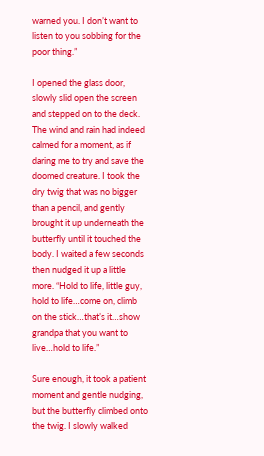warned you. I don’t want to listen to you sobbing for the poor thing.”

I opened the glass door, slowly slid open the screen and stepped on to the deck. The wind and rain had indeed calmed for a moment, as if daring me to try and save the doomed creature. I took the dry twig that was no bigger than a pencil, and gently brought it up underneath the butterfly until it touched the body. I waited a few seconds then nudged it up a little more. “Hold to life, little guy, hold to life…come on, climb on the stick…that’s it…show grandpa that you want to live…hold to life.”

Sure enough, it took a patient moment and gentle nudging, but the butterfly climbed onto the twig. I slowly walked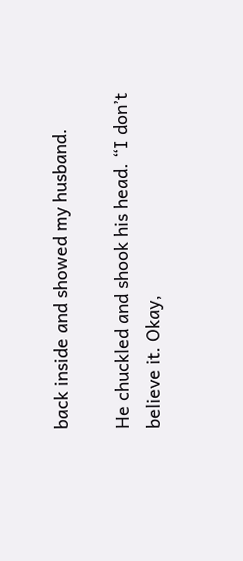back inside and showed my husband.

He chuckled and shook his head. “I don’t believe it. Okay,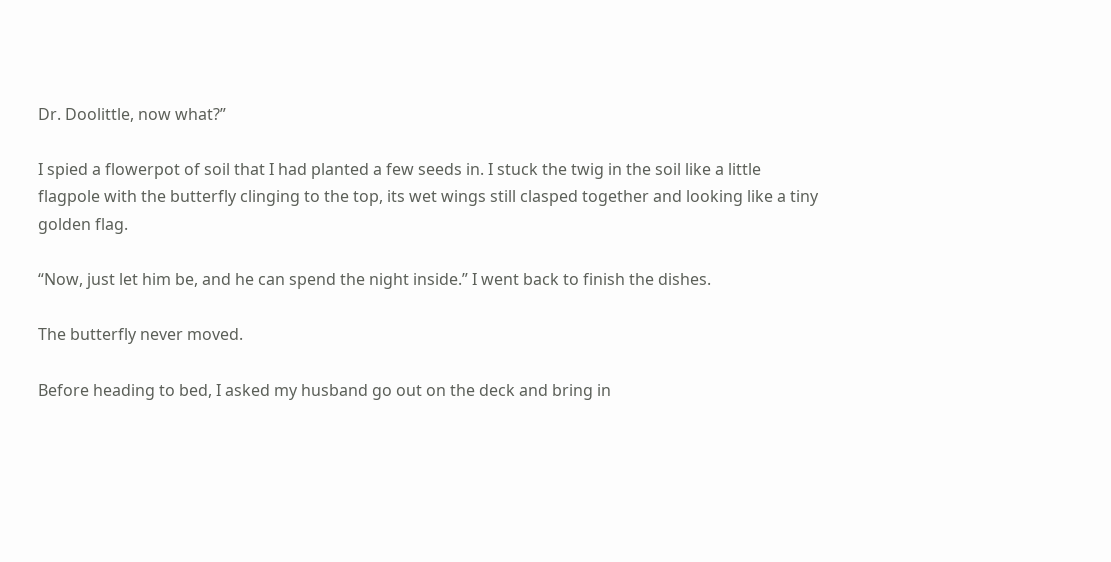Dr. Doolittle, now what?”

I spied a flowerpot of soil that I had planted a few seeds in. I stuck the twig in the soil like a little flagpole with the butterfly clinging to the top, its wet wings still clasped together and looking like a tiny golden flag.

“Now, just let him be, and he can spend the night inside.” I went back to finish the dishes.

The butterfly never moved.

Before heading to bed, I asked my husband go out on the deck and bring in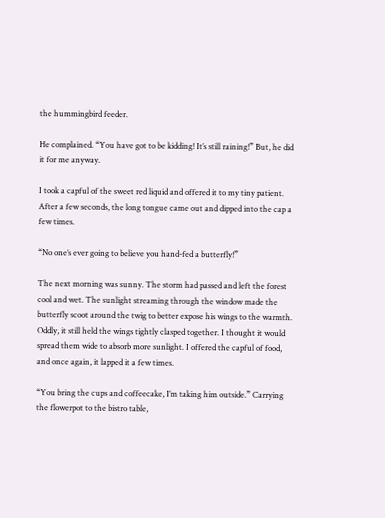the hummingbird feeder.

He complained. “You have got to be kidding! It’s still raining!” But, he did it for me anyway.

I took a capful of the sweet red liquid and offered it to my tiny patient. After a few seconds, the long tongue came out and dipped into the cap a few times.

“No one’s ever going to believe you hand-fed a butterfly!”

The next morning was sunny. The storm had passed and left the forest cool and wet. The sunlight streaming through the window made the butterfly scoot around the twig to better expose his wings to the warmth. Oddly, it still held the wings tightly clasped together. I thought it would spread them wide to absorb more sunlight. I offered the capful of food, and once again, it lapped it a few times.

“You bring the cups and coffeecake, I’m taking him outside.” Carrying the flowerpot to the bistro table,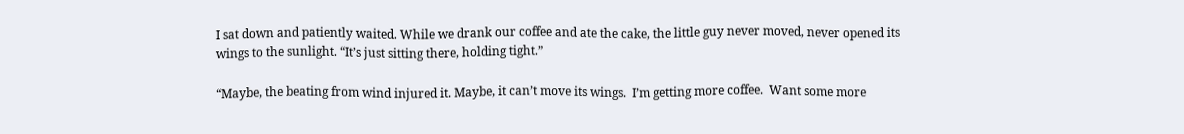I sat down and patiently waited. While we drank our coffee and ate the cake, the little guy never moved, never opened its wings to the sunlight. “It’s just sitting there, holding tight.”

“Maybe, the beating from wind injured it. Maybe, it can’t move its wings.  I’m getting more coffee.  Want some more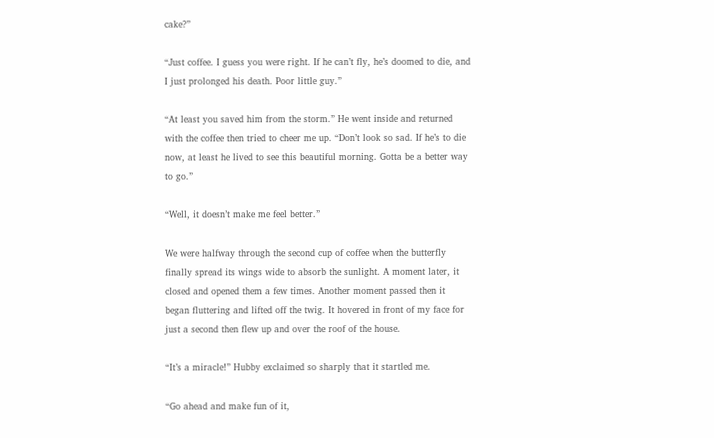cake?”

“Just coffee. I guess you were right. If he can’t fly, he’s doomed to die, and I just prolonged his death. Poor little guy.”

“At least you saved him from the storm.” He went inside and returned with the coffee then tried to cheer me up. “Don’t look so sad. If he’s to die now, at least he lived to see this beautiful morning. Gotta be a better way to go.”

“Well, it doesn’t make me feel better.”

We were halfway through the second cup of coffee when the butterfly finally spread its wings wide to absorb the sunlight. A moment later, it closed and opened them a few times. Another moment passed then it began fluttering and lifted off the twig. It hovered in front of my face for just a second then flew up and over the roof of the house.

“It’s a miracle!” Hubby exclaimed so sharply that it startled me.

“Go ahead and make fun of it,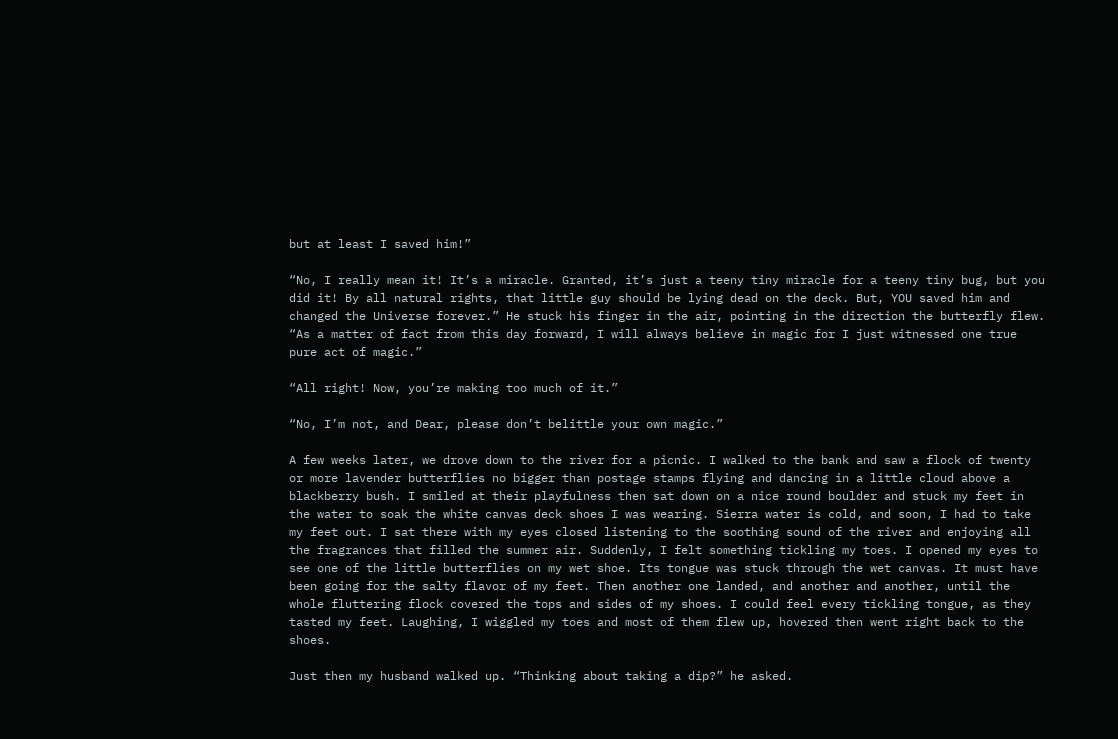but at least I saved him!”

“No, I really mean it! It’s a miracle. Granted, it’s just a teeny tiny miracle for a teeny tiny bug, but you did it! By all natural rights, that little guy should be lying dead on the deck. But, YOU saved him and changed the Universe forever.” He stuck his finger in the air, pointing in the direction the butterfly flew. “As a matter of fact from this day forward, I will always believe in magic for I just witnessed one true pure act of magic.”

“All right! Now, you’re making too much of it.”

“No, I’m not, and Dear, please don’t belittle your own magic.”

A few weeks later, we drove down to the river for a picnic. I walked to the bank and saw a flock of twenty or more lavender butterflies no bigger than postage stamps flying and dancing in a little cloud above a blackberry bush. I smiled at their playfulness then sat down on a nice round boulder and stuck my feet in the water to soak the white canvas deck shoes I was wearing. Sierra water is cold, and soon, I had to take my feet out. I sat there with my eyes closed listening to the soothing sound of the river and enjoying all the fragrances that filled the summer air. Suddenly, I felt something tickling my toes. I opened my eyes to see one of the little butterflies on my wet shoe. Its tongue was stuck through the wet canvas. It must have been going for the salty flavor of my feet. Then another one landed, and another and another, until the whole fluttering flock covered the tops and sides of my shoes. I could feel every tickling tongue, as they tasted my feet. Laughing, I wiggled my toes and most of them flew up, hovered then went right back to the shoes.

Just then my husband walked up. “Thinking about taking a dip?” he asked.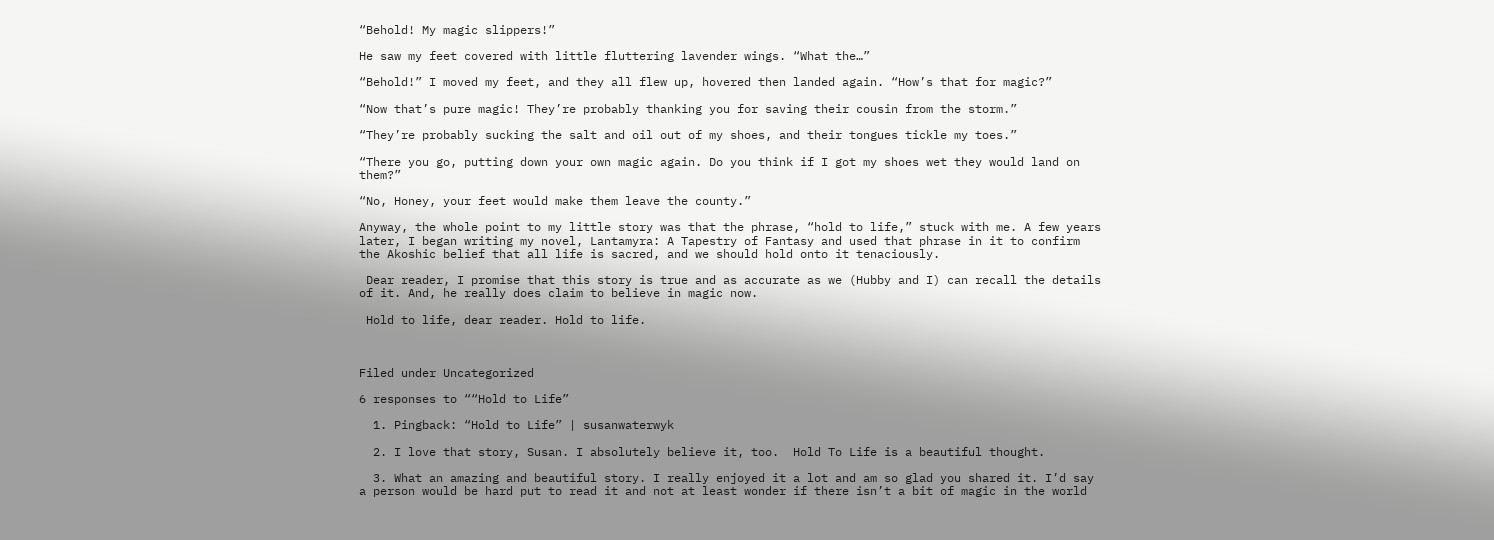“Behold! My magic slippers!”

He saw my feet covered with little fluttering lavender wings. “What the…”

“Behold!” I moved my feet, and they all flew up, hovered then landed again. “How’s that for magic?”

“Now that’s pure magic! They’re probably thanking you for saving their cousin from the storm.”

“They’re probably sucking the salt and oil out of my shoes, and their tongues tickle my toes.”

“There you go, putting down your own magic again. Do you think if I got my shoes wet they would land on them?”

“No, Honey, your feet would make them leave the county.”

Anyway, the whole point to my little story was that the phrase, “hold to life,” stuck with me. A few years later, I began writing my novel, Lantamyra: A Tapestry of Fantasy and used that phrase in it to confirm the Akoshic belief that all life is sacred, and we should hold onto it tenaciously.

 Dear reader, I promise that this story is true and as accurate as we (Hubby and I) can recall the details of it. And, he really does claim to believe in magic now.

 Hold to life, dear reader. Hold to life.



Filed under Uncategorized

6 responses to ““Hold to Life”

  1. Pingback: “Hold to Life” | susanwaterwyk

  2. I love that story, Susan. I absolutely believe it, too.  Hold To Life is a beautiful thought.

  3. What an amazing and beautiful story. I really enjoyed it a lot and am so glad you shared it. I’d say a person would be hard put to read it and not at least wonder if there isn’t a bit of magic in the world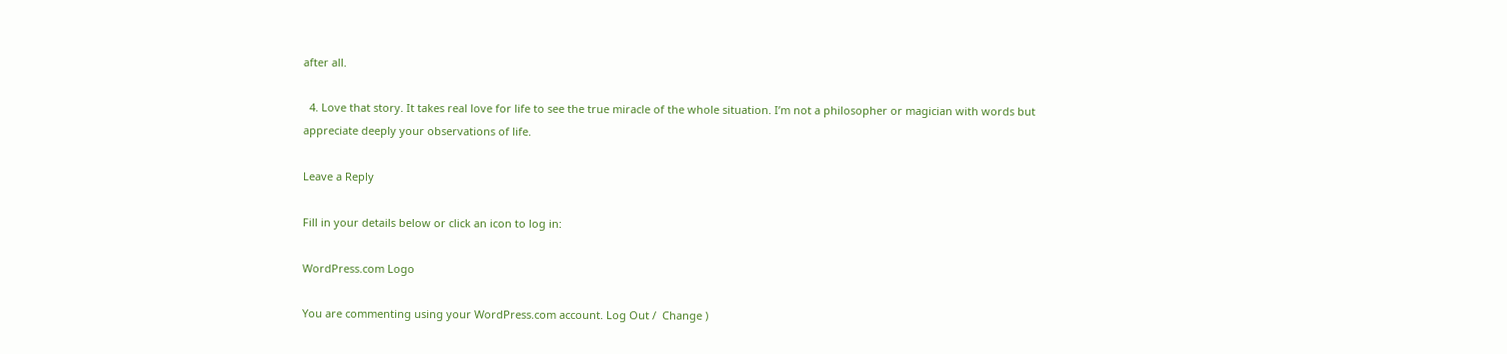after all.

  4. Love that story. It takes real love for life to see the true miracle of the whole situation. I’m not a philosopher or magician with words but appreciate deeply your observations of life.

Leave a Reply

Fill in your details below or click an icon to log in:

WordPress.com Logo

You are commenting using your WordPress.com account. Log Out /  Change )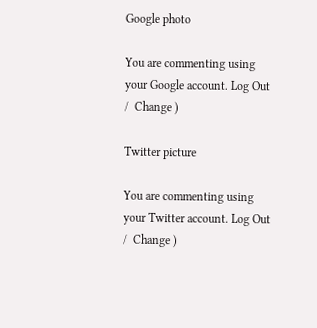Google photo

You are commenting using your Google account. Log Out /  Change )

Twitter picture

You are commenting using your Twitter account. Log Out /  Change )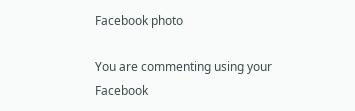Facebook photo

You are commenting using your Facebook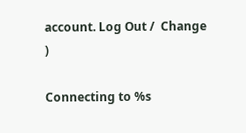account. Log Out /  Change )

Connecting to %s